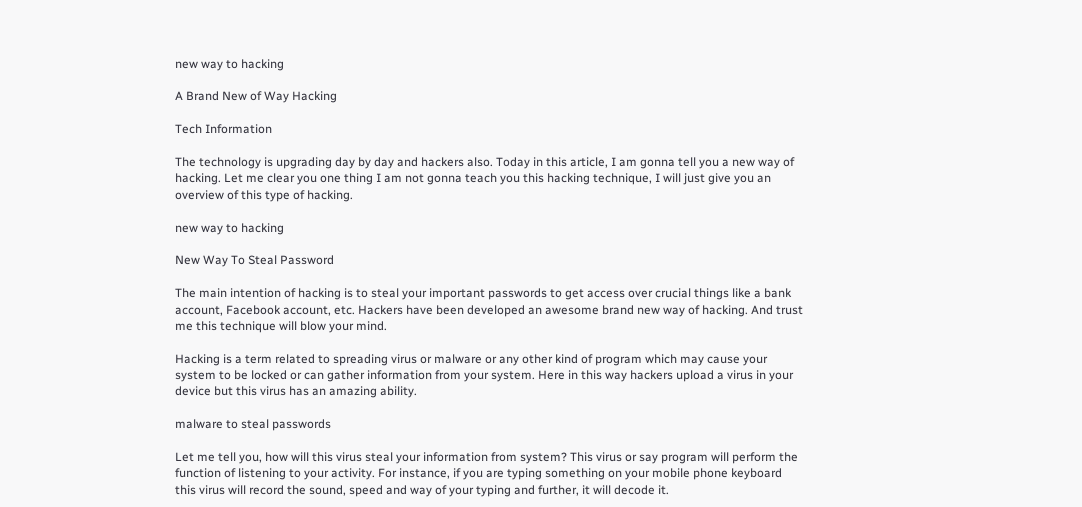new way to hacking

A Brand New of Way Hacking

Tech Information

The technology is upgrading day by day and hackers also. Today in this article, I am gonna tell you a new way of hacking. Let me clear you one thing I am not gonna teach you this hacking technique, I will just give you an overview of this type of hacking.

new way to hacking

New Way To Steal Password

The main intention of hacking is to steal your important passwords to get access over crucial things like a bank account, Facebook account, etc. Hackers have been developed an awesome brand new way of hacking. And trust me this technique will blow your mind.

Hacking is a term related to spreading virus or malware or any other kind of program which may cause your system to be locked or can gather information from your system. Here in this way hackers upload a virus in your device but this virus has an amazing ability.

malware to steal passwords

Let me tell you, how will this virus steal your information from system? This virus or say program will perform the function of listening to your activity. For instance, if you are typing something on your mobile phone keyboard this virus will record the sound, speed and way of your typing and further, it will decode it.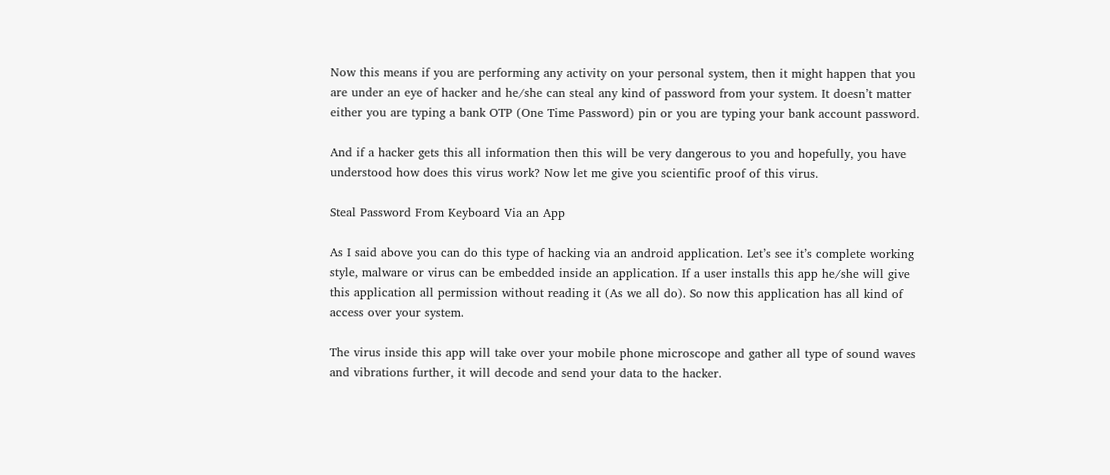Now this means if you are performing any activity on your personal system, then it might happen that you are under an eye of hacker and he/she can steal any kind of password from your system. It doesn’t matter either you are typing a bank OTP (One Time Password) pin or you are typing your bank account password.

And if a hacker gets this all information then this will be very dangerous to you and hopefully, you have understood how does this virus work? Now let me give you scientific proof of this virus.

Steal Password From Keyboard Via an App

As I said above you can do this type of hacking via an android application. Let’s see it’s complete working style, malware or virus can be embedded inside an application. If a user installs this app he/she will give this application all permission without reading it (As we all do). So now this application has all kind of access over your system.

The virus inside this app will take over your mobile phone microscope and gather all type of sound waves and vibrations further, it will decode and send your data to the hacker.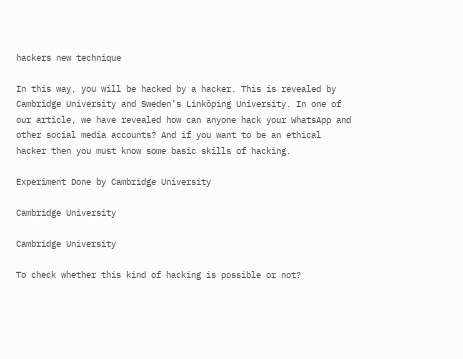hackers new technique

In this way, you will be hacked by a hacker. This is revealed by Cambridge University and Sweden’s Linköping University. In one of our article, we have revealed how can anyone hack your WhatsApp and other social media accounts? And if you want to be an ethical hacker then you must know some basic skills of hacking.

Experiment Done by Cambridge University

Cambridge University

Cambridge University

To check whether this kind of hacking is possible or not?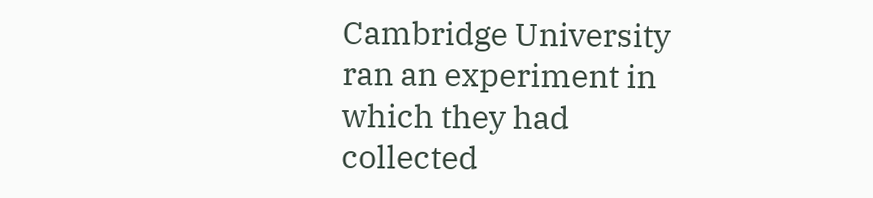Cambridge University ran an experiment in which they had collected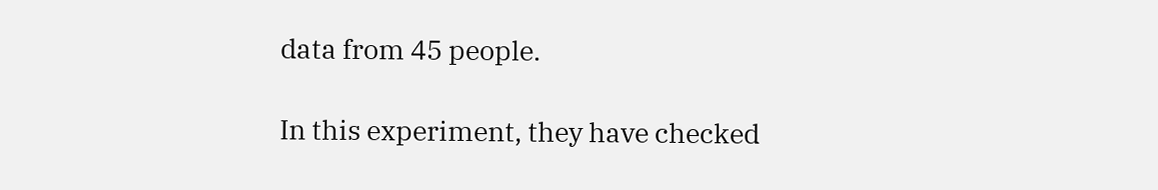data from 45 people.

In this experiment, they have checked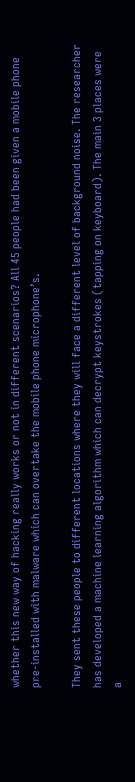whether this new way of hacking really works or not in different scenarios? All 45 people had been given a mobile phone pre-installed with malware which can overtake the mobile phone microphone’s.

They sent these people to different locations where they will face a different level of background noise. The researcher has developed a machine learning algorithm which can decrypt keystrokes (tapping on keyboard). The main 3 places were a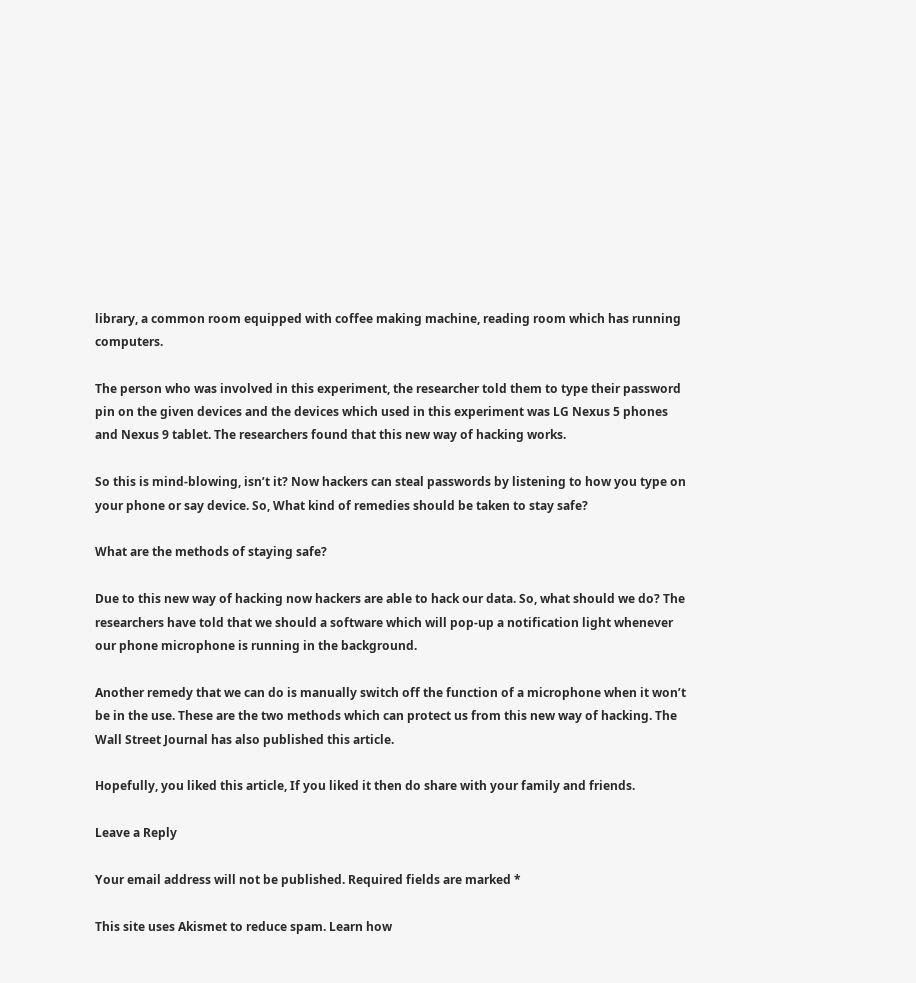library, a common room equipped with coffee making machine, reading room which has running computers.

The person who was involved in this experiment, the researcher told them to type their password pin on the given devices and the devices which used in this experiment was LG Nexus 5 phones and Nexus 9 tablet. The researchers found that this new way of hacking works.

So this is mind-blowing, isn’t it? Now hackers can steal passwords by listening to how you type on your phone or say device. So, What kind of remedies should be taken to stay safe?

What are the methods of staying safe?

Due to this new way of hacking now hackers are able to hack our data. So, what should we do? The researchers have told that we should a software which will pop-up a notification light whenever our phone microphone is running in the background.

Another remedy that we can do is manually switch off the function of a microphone when it won’t be in the use. These are the two methods which can protect us from this new way of hacking. The Wall Street Journal has also published this article.

Hopefully, you liked this article, If you liked it then do share with your family and friends.

Leave a Reply

Your email address will not be published. Required fields are marked *

This site uses Akismet to reduce spam. Learn how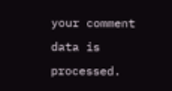your comment data is processed.